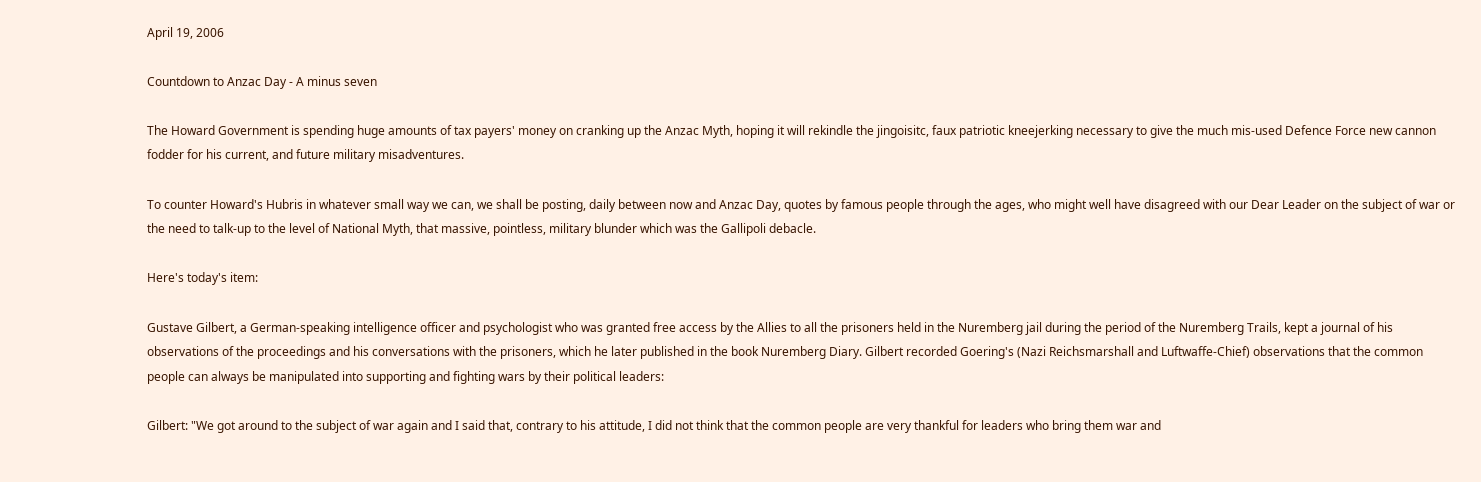April 19, 2006

Countdown to Anzac Day - A minus seven

The Howard Government is spending huge amounts of tax payers' money on cranking up the Anzac Myth, hoping it will rekindle the jingoisitc, faux patriotic kneejerking necessary to give the much mis-used Defence Force new cannon fodder for his current, and future military misadventures.

To counter Howard's Hubris in whatever small way we can, we shall be posting, daily between now and Anzac Day, quotes by famous people through the ages, who might well have disagreed with our Dear Leader on the subject of war or the need to talk-up to the level of National Myth, that massive, pointless, military blunder which was the Gallipoli debacle.

Here's today's item:

Gustave Gilbert, a German-speaking intelligence officer and psychologist who was granted free access by the Allies to all the prisoners held in the Nuremberg jail during the period of the Nuremberg Trails, kept a journal of his observations of the proceedings and his conversations with the prisoners, which he later published in the book Nuremberg Diary. Gilbert recorded Goering's (Nazi Reichsmarshall and Luftwaffe-Chief) observations that the common people can always be manipulated into supporting and fighting wars by their political leaders:

Gilbert: "We got around to the subject of war again and I said that, contrary to his attitude, I did not think that the common people are very thankful for leaders who bring them war and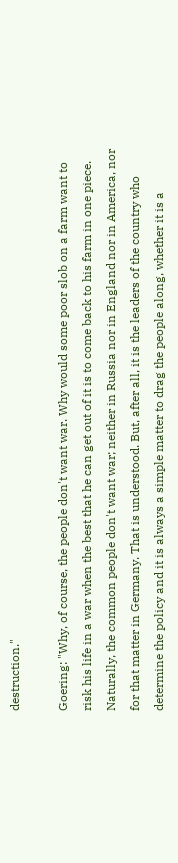destruction."

Goering: "Why, of course, the people don't want war. Why would some poor slob on a farm want to risk his life in a war when the best that he can get out of it is to come back to his farm in one piece. Naturally, the common people don't want war; neither in Russia nor in England nor in America, nor for that matter in Germany. That is understood. But, after all, it is the leaders of the country who determine the policy and it is always a simple matter to drag the people along, whether it is a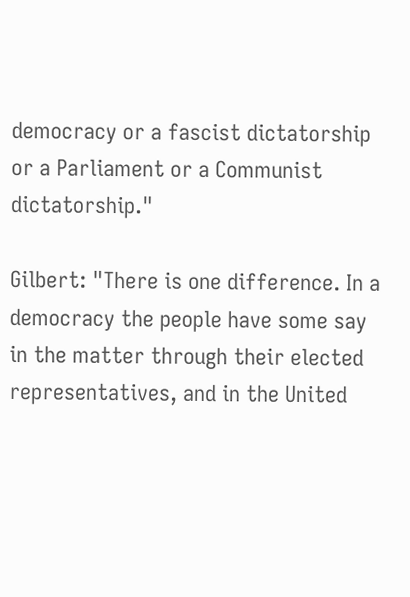democracy or a fascist dictatorship or a Parliament or a Communist dictatorship."

Gilbert: "There is one difference. In a democracy the people have some say in the matter through their elected representatives, and in the United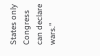States only Congress can declare wars."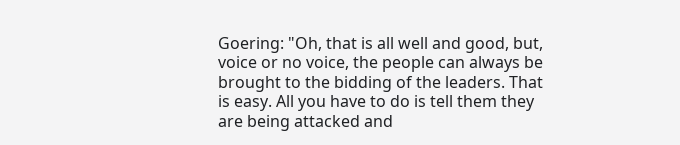Goering: "Oh, that is all well and good, but, voice or no voice, the people can always be brought to the bidding of the leaders. That is easy. All you have to do is tell them they are being attacked and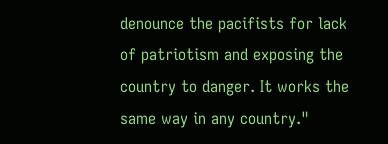denounce the pacifists for lack of patriotism and exposing the country to danger. It works the same way in any country."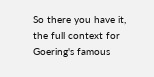So there you have it, the full context for Goering's famous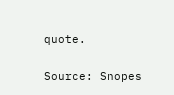quote.

Source: Snopes